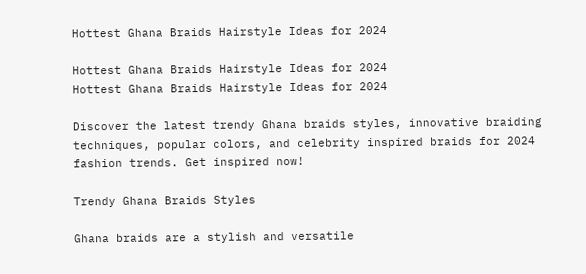Hottest Ghana Braids Hairstyle Ideas for 2024

Hottest Ghana Braids Hairstyle Ideas for 2024
Hottest Ghana Braids Hairstyle Ideas for 2024

Discover the latest trendy Ghana braids styles, innovative braiding techniques, popular colors, and celebrity inspired braids for 2024 fashion trends. Get inspired now!

Trendy Ghana Braids Styles

Ghana braids are a stylish and versatile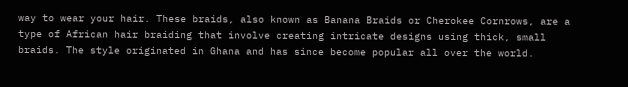way to wear your hair. These braids, also known as Banana Braids or Cherokee Cornrows, are a type of African hair braiding that involve creating intricate designs using thick, small braids. The style originated in Ghana and has since become popular all over the world.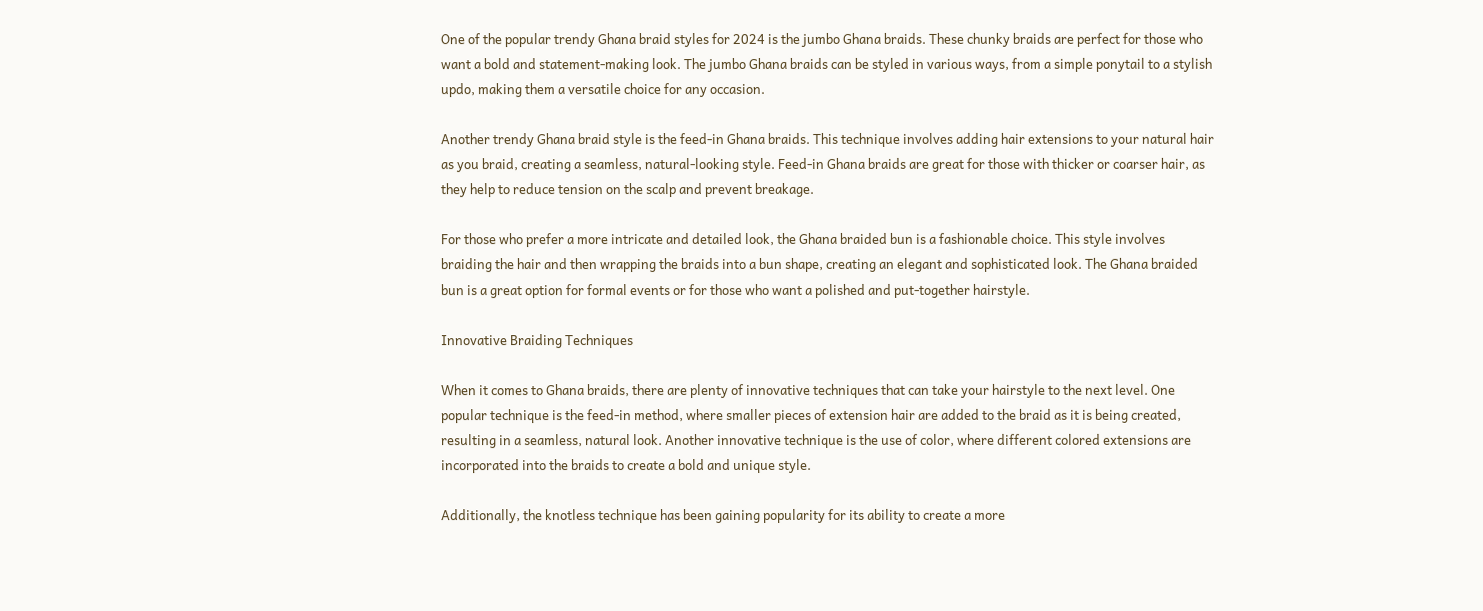One of the popular trendy Ghana braid styles for 2024 is the jumbo Ghana braids. These chunky braids are perfect for those who want a bold and statement-making look. The jumbo Ghana braids can be styled in various ways, from a simple ponytail to a stylish updo, making them a versatile choice for any occasion.

Another trendy Ghana braid style is the feed-in Ghana braids. This technique involves adding hair extensions to your natural hair as you braid, creating a seamless, natural-looking style. Feed-in Ghana braids are great for those with thicker or coarser hair, as they help to reduce tension on the scalp and prevent breakage.

For those who prefer a more intricate and detailed look, the Ghana braided bun is a fashionable choice. This style involves braiding the hair and then wrapping the braids into a bun shape, creating an elegant and sophisticated look. The Ghana braided bun is a great option for formal events or for those who want a polished and put-together hairstyle.

Innovative Braiding Techniques

When it comes to Ghana braids, there are plenty of innovative techniques that can take your hairstyle to the next level. One popular technique is the feed-in method, where smaller pieces of extension hair are added to the braid as it is being created, resulting in a seamless, natural look. Another innovative technique is the use of color, where different colored extensions are incorporated into the braids to create a bold and unique style.

Additionally, the knotless technique has been gaining popularity for its ability to create a more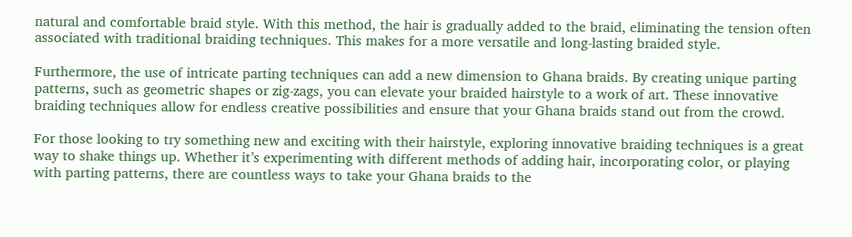natural and comfortable braid style. With this method, the hair is gradually added to the braid, eliminating the tension often associated with traditional braiding techniques. This makes for a more versatile and long-lasting braided style.

Furthermore, the use of intricate parting techniques can add a new dimension to Ghana braids. By creating unique parting patterns, such as geometric shapes or zig-zags, you can elevate your braided hairstyle to a work of art. These innovative braiding techniques allow for endless creative possibilities and ensure that your Ghana braids stand out from the crowd.

For those looking to try something new and exciting with their hairstyle, exploring innovative braiding techniques is a great way to shake things up. Whether it’s experimenting with different methods of adding hair, incorporating color, or playing with parting patterns, there are countless ways to take your Ghana braids to the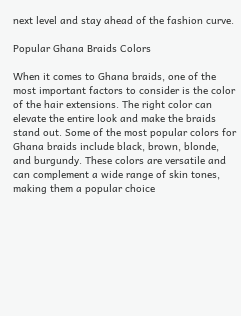next level and stay ahead of the fashion curve.

Popular Ghana Braids Colors

When it comes to Ghana braids, one of the most important factors to consider is the color of the hair extensions. The right color can elevate the entire look and make the braids stand out. Some of the most popular colors for Ghana braids include black, brown, blonde, and burgundy. These colors are versatile and can complement a wide range of skin tones, making them a popular choice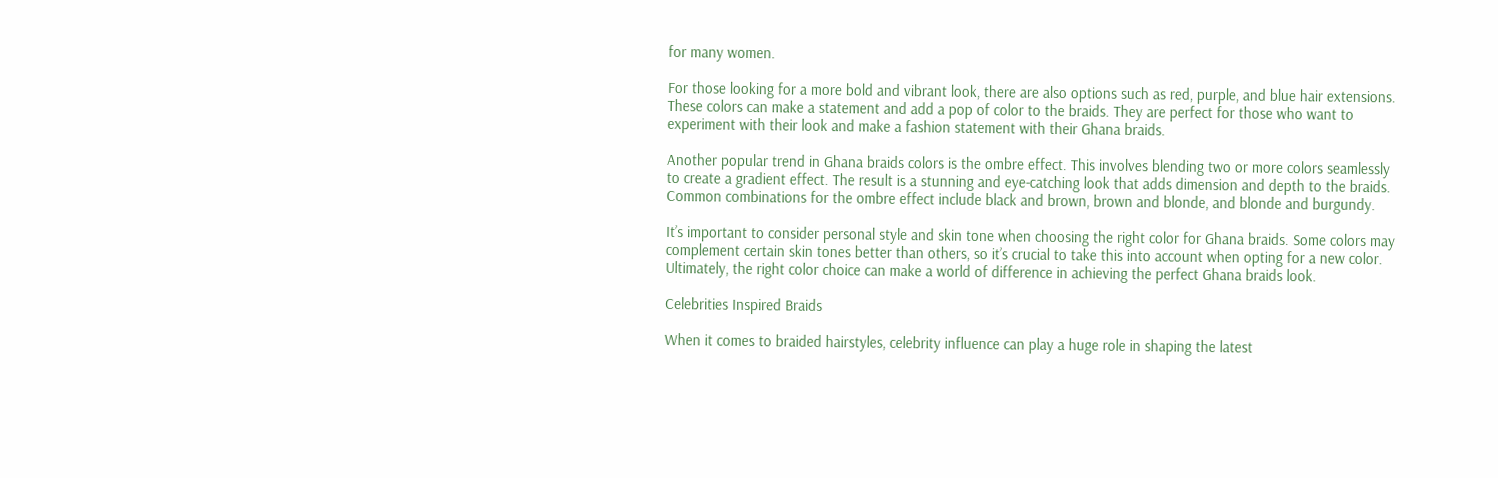for many women.

For those looking for a more bold and vibrant look, there are also options such as red, purple, and blue hair extensions. These colors can make a statement and add a pop of color to the braids. They are perfect for those who want to experiment with their look and make a fashion statement with their Ghana braids.

Another popular trend in Ghana braids colors is the ombre effect. This involves blending two or more colors seamlessly to create a gradient effect. The result is a stunning and eye-catching look that adds dimension and depth to the braids. Common combinations for the ombre effect include black and brown, brown and blonde, and blonde and burgundy.

It’s important to consider personal style and skin tone when choosing the right color for Ghana braids. Some colors may complement certain skin tones better than others, so it’s crucial to take this into account when opting for a new color. Ultimately, the right color choice can make a world of difference in achieving the perfect Ghana braids look.

Celebrities Inspired Braids

When it comes to braided hairstyles, celebrity influence can play a huge role in shaping the latest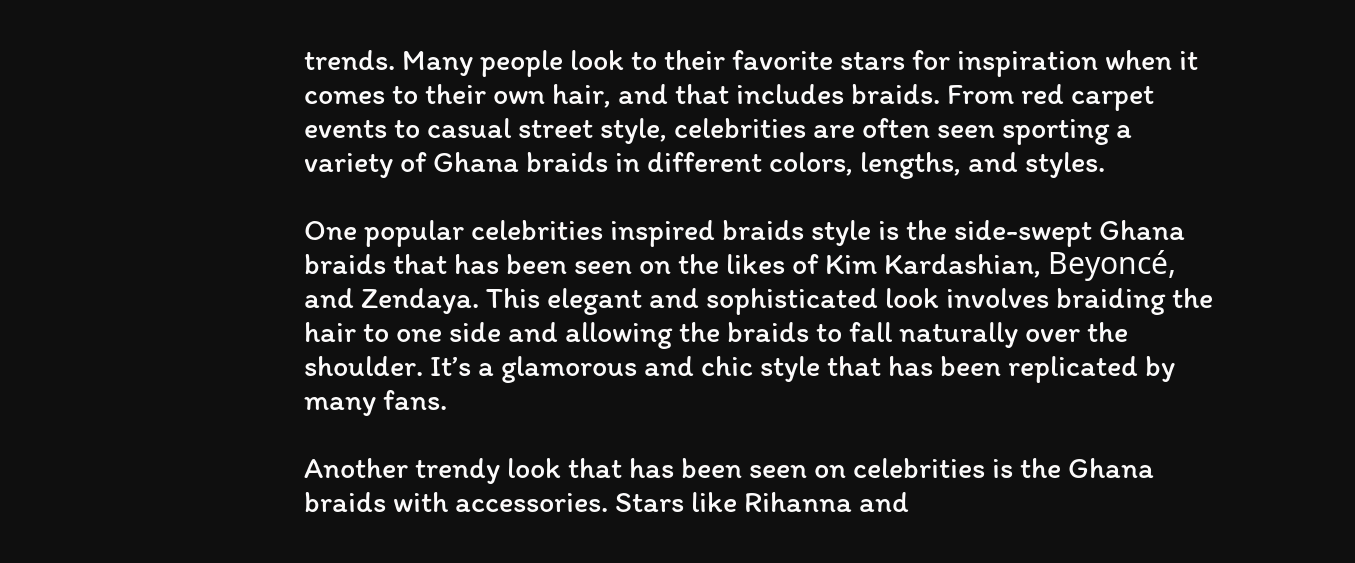trends. Many people look to their favorite stars for inspiration when it comes to their own hair, and that includes braids. From red carpet events to casual street style, celebrities are often seen sporting a variety of Ghana braids in different colors, lengths, and styles.

One popular celebrities inspired braids style is the side-swept Ghana braids that has been seen on the likes of Kim Kardashian, Beyoncé, and Zendaya. This elegant and sophisticated look involves braiding the hair to one side and allowing the braids to fall naturally over the shoulder. It’s a glamorous and chic style that has been replicated by many fans.

Another trendy look that has been seen on celebrities is the Ghana braids with accessories. Stars like Rihanna and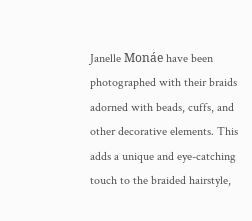Janelle Monáe have been photographed with their braids adorned with beads, cuffs, and other decorative elements. This adds a unique and eye-catching touch to the braided hairstyle,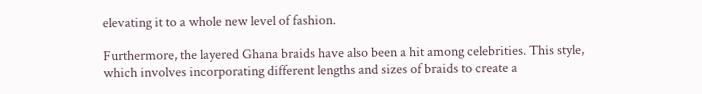elevating it to a whole new level of fashion.

Furthermore, the layered Ghana braids have also been a hit among celebrities. This style, which involves incorporating different lengths and sizes of braids to create a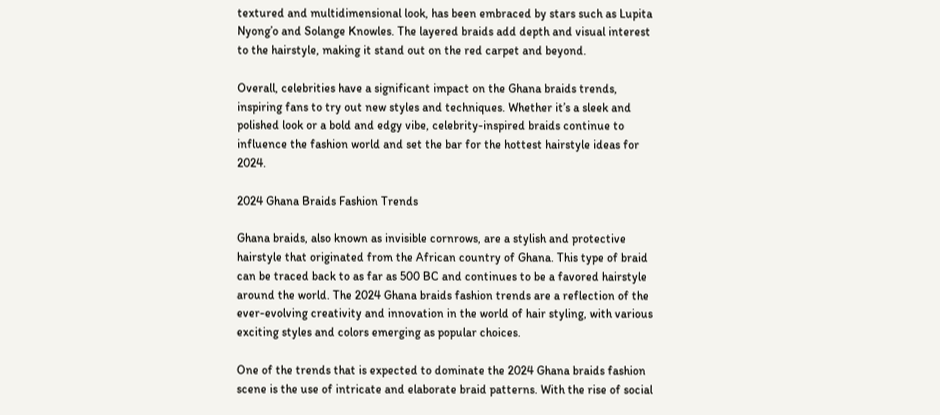textured and multidimensional look, has been embraced by stars such as Lupita Nyong’o and Solange Knowles. The layered braids add depth and visual interest to the hairstyle, making it stand out on the red carpet and beyond.

Overall, celebrities have a significant impact on the Ghana braids trends, inspiring fans to try out new styles and techniques. Whether it’s a sleek and polished look or a bold and edgy vibe, celebrity-inspired braids continue to influence the fashion world and set the bar for the hottest hairstyle ideas for 2024.

2024 Ghana Braids Fashion Trends

Ghana braids, also known as invisible cornrows, are a stylish and protective hairstyle that originated from the African country of Ghana. This type of braid can be traced back to as far as 500 BC and continues to be a favored hairstyle around the world. The 2024 Ghana braids fashion trends are a reflection of the ever-evolving creativity and innovation in the world of hair styling, with various exciting styles and colors emerging as popular choices.

One of the trends that is expected to dominate the 2024 Ghana braids fashion scene is the use of intricate and elaborate braid patterns. With the rise of social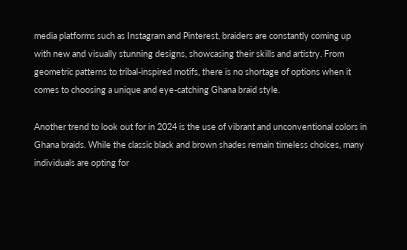media platforms such as Instagram and Pinterest, braiders are constantly coming up with new and visually stunning designs, showcasing their skills and artistry. From geometric patterns to tribal-inspired motifs, there is no shortage of options when it comes to choosing a unique and eye-catching Ghana braid style.

Another trend to look out for in 2024 is the use of vibrant and unconventional colors in Ghana braids. While the classic black and brown shades remain timeless choices, many individuals are opting for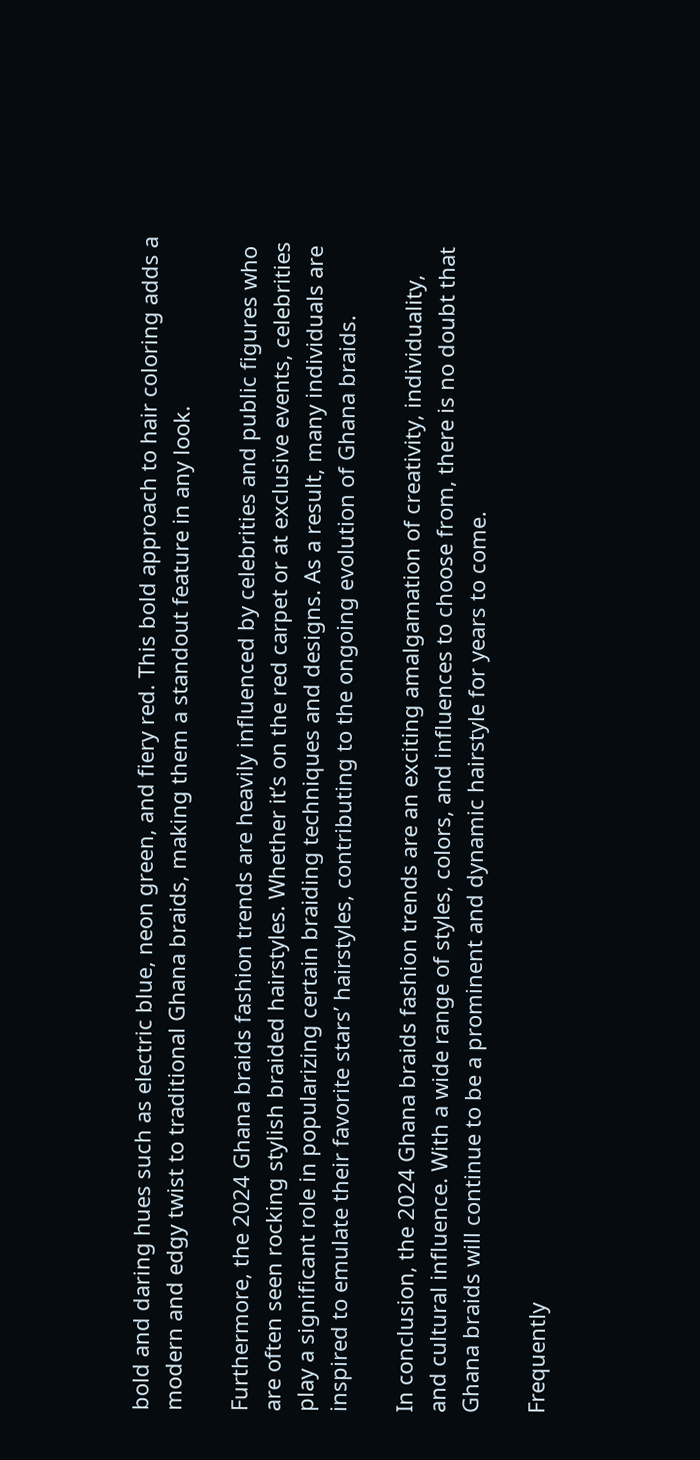bold and daring hues such as electric blue, neon green, and fiery red. This bold approach to hair coloring adds a modern and edgy twist to traditional Ghana braids, making them a standout feature in any look.

Furthermore, the 2024 Ghana braids fashion trends are heavily influenced by celebrities and public figures who are often seen rocking stylish braided hairstyles. Whether it’s on the red carpet or at exclusive events, celebrities play a significant role in popularizing certain braiding techniques and designs. As a result, many individuals are inspired to emulate their favorite stars’ hairstyles, contributing to the ongoing evolution of Ghana braids.

In conclusion, the 2024 Ghana braids fashion trends are an exciting amalgamation of creativity, individuality, and cultural influence. With a wide range of styles, colors, and influences to choose from, there is no doubt that Ghana braids will continue to be a prominent and dynamic hairstyle for years to come.

Frequently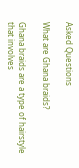Asked Questions

What are Ghana braids?

Ghana braids are a type of hairstyle that involves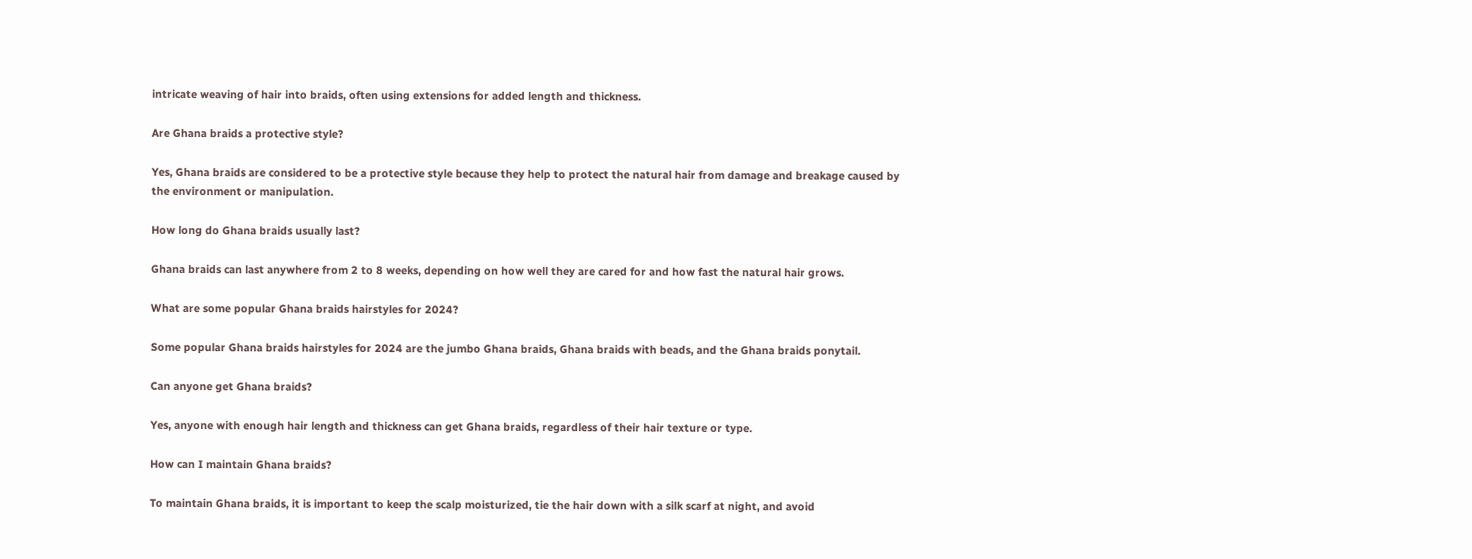intricate weaving of hair into braids, often using extensions for added length and thickness.

Are Ghana braids a protective style?

Yes, Ghana braids are considered to be a protective style because they help to protect the natural hair from damage and breakage caused by the environment or manipulation.

How long do Ghana braids usually last?

Ghana braids can last anywhere from 2 to 8 weeks, depending on how well they are cared for and how fast the natural hair grows.

What are some popular Ghana braids hairstyles for 2024?

Some popular Ghana braids hairstyles for 2024 are the jumbo Ghana braids, Ghana braids with beads, and the Ghana braids ponytail.

Can anyone get Ghana braids?

Yes, anyone with enough hair length and thickness can get Ghana braids, regardless of their hair texture or type.

How can I maintain Ghana braids?

To maintain Ghana braids, it is important to keep the scalp moisturized, tie the hair down with a silk scarf at night, and avoid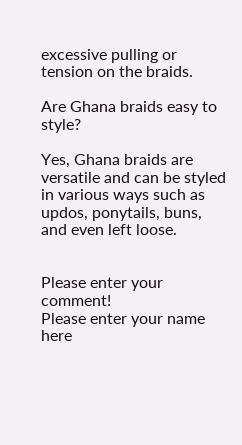excessive pulling or tension on the braids.

Are Ghana braids easy to style?

Yes, Ghana braids are versatile and can be styled in various ways such as updos, ponytails, buns, and even left loose.


Please enter your comment!
Please enter your name here